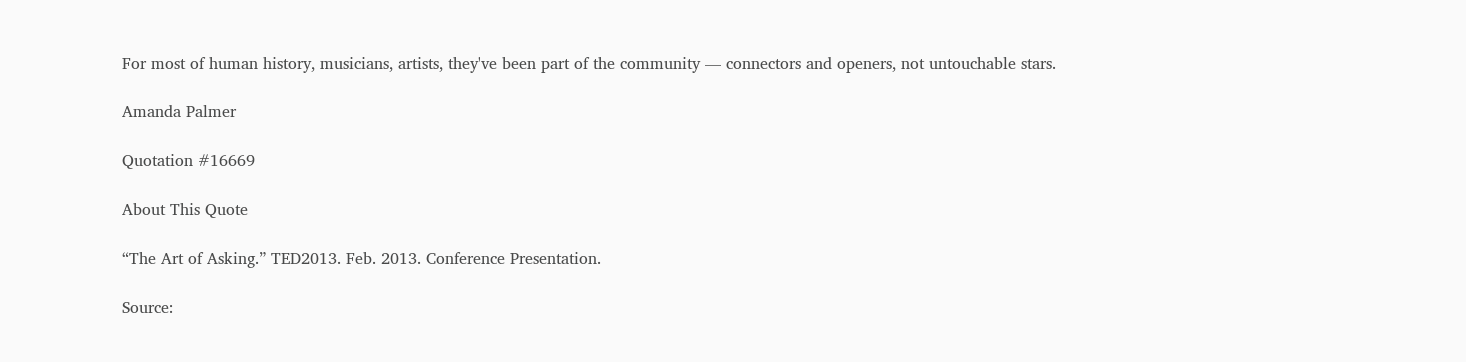For most of human history, musicians, artists, they've been part of the community — connectors and openers, not untouchable stars.

Amanda Palmer

Quotation #16669

About This Quote

“The Art of Asking.” TED2013. Feb. 2013. Conference Presentation.

Source: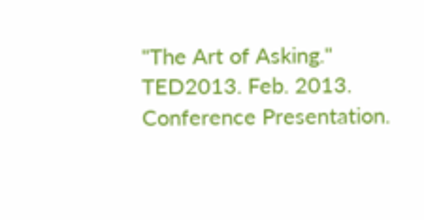"The Art of Asking." TED2013. Feb. 2013. Conference Presentation.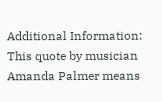Additional Information: This quote by musician Amanda Palmer means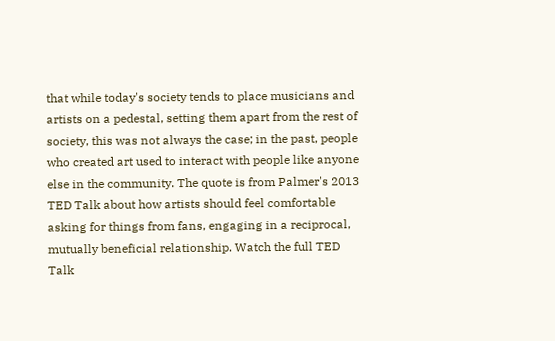that while today's society tends to place musicians and artists on a pedestal, setting them apart from the rest of society, this was not always the case; in the past, people who created art used to interact with people like anyone else in the community. The quote is from Palmer's 2013 TED Talk about how artists should feel comfortable asking for things from fans, engaging in a reciprocal, mutually beneficial relationship. Watch the full TED Talk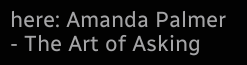here: Amanda Palmer - The Art of Asking